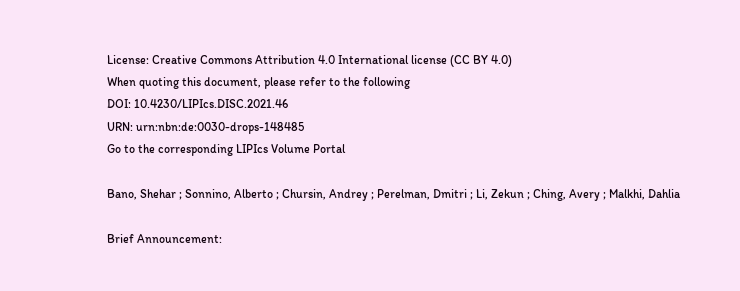License: Creative Commons Attribution 4.0 International license (CC BY 4.0)
When quoting this document, please refer to the following
DOI: 10.4230/LIPIcs.DISC.2021.46
URN: urn:nbn:de:0030-drops-148485
Go to the corresponding LIPIcs Volume Portal

Bano, Shehar ; Sonnino, Alberto ; Chursin, Andrey ; Perelman, Dmitri ; Li, Zekun ; Ching, Avery ; Malkhi, Dahlia

Brief Announcement: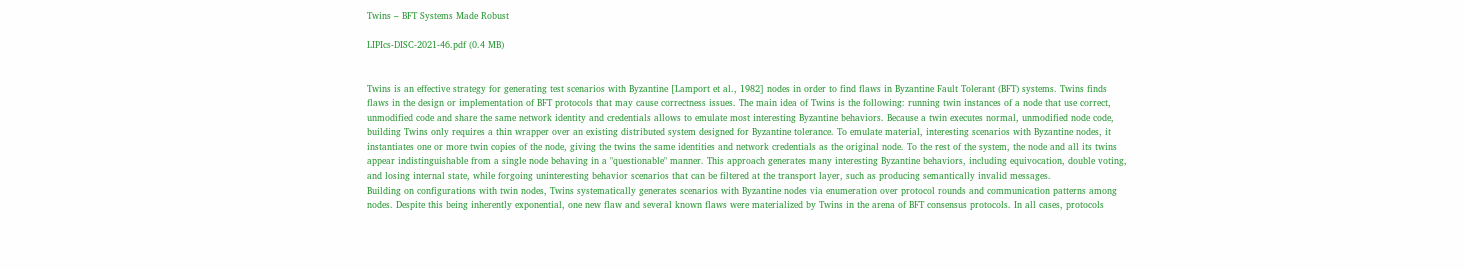Twins – BFT Systems Made Robust

LIPIcs-DISC-2021-46.pdf (0.4 MB)


Twins is an effective strategy for generating test scenarios with Byzantine [Lamport et al., 1982] nodes in order to find flaws in Byzantine Fault Tolerant (BFT) systems. Twins finds flaws in the design or implementation of BFT protocols that may cause correctness issues. The main idea of Twins is the following: running twin instances of a node that use correct, unmodified code and share the same network identity and credentials allows to emulate most interesting Byzantine behaviors. Because a twin executes normal, unmodified node code, building Twins only requires a thin wrapper over an existing distributed system designed for Byzantine tolerance. To emulate material, interesting scenarios with Byzantine nodes, it instantiates one or more twin copies of the node, giving the twins the same identities and network credentials as the original node. To the rest of the system, the node and all its twins appear indistinguishable from a single node behaving in a "questionable" manner. This approach generates many interesting Byzantine behaviors, including equivocation, double voting, and losing internal state, while forgoing uninteresting behavior scenarios that can be filtered at the transport layer, such as producing semantically invalid messages.
Building on configurations with twin nodes, Twins systematically generates scenarios with Byzantine nodes via enumeration over protocol rounds and communication patterns among nodes. Despite this being inherently exponential, one new flaw and several known flaws were materialized by Twins in the arena of BFT consensus protocols. In all cases, protocols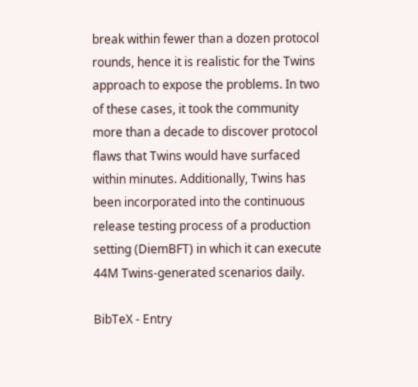break within fewer than a dozen protocol rounds, hence it is realistic for the Twins approach to expose the problems. In two of these cases, it took the community more than a decade to discover protocol flaws that Twins would have surfaced within minutes. Additionally, Twins has been incorporated into the continuous release testing process of a production setting (DiemBFT) in which it can execute 44M Twins-generated scenarios daily.

BibTeX - Entry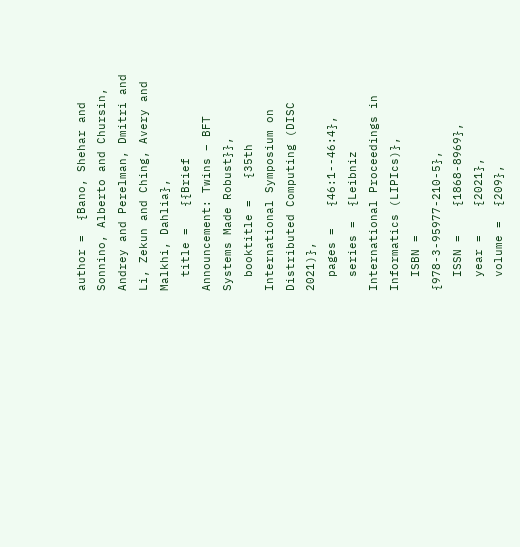author =  {Bano, Shehar and Sonnino, Alberto and Chursin, Andrey and Perelman, Dmitri and Li, Zekun and Ching, Avery and Malkhi, Dahlia},
  title =   {{Brief Announcement: Twins – BFT Systems Made Robust}},
  booktitle =   {35th International Symposium on Distributed Computing (DISC 2021)},
  pages =   {46:1--46:4},
  series =  {Leibniz International Proceedings in Informatics (LIPIcs)},
  ISBN =    {978-3-95977-210-5},
  ISSN =    {1868-8969},
  year =    {2021},
  volume =  {209},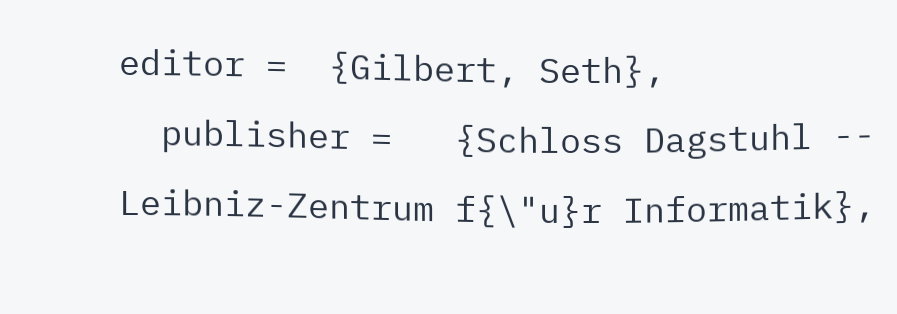editor =  {Gilbert, Seth},
  publisher =   {Schloss Dagstuhl -- Leibniz-Zentrum f{\"u}r Informatik},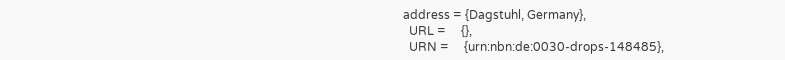address = {Dagstuhl, Germany},
  URL =     {},
  URN =     {urn:nbn:de:0030-drops-148485},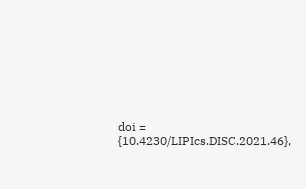doi =     {10.4230/LIPIcs.DISC.2021.46},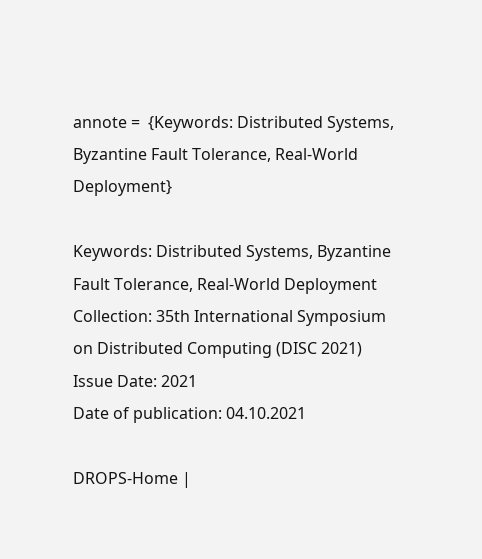annote =  {Keywords: Distributed Systems, Byzantine Fault Tolerance, Real-World Deployment}

Keywords: Distributed Systems, Byzantine Fault Tolerance, Real-World Deployment
Collection: 35th International Symposium on Distributed Computing (DISC 2021)
Issue Date: 2021
Date of publication: 04.10.2021

DROPS-Home |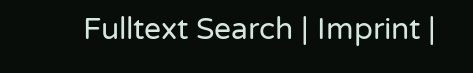Fulltext Search | Imprint |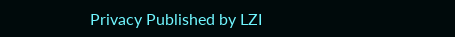Privacy Published by LZI